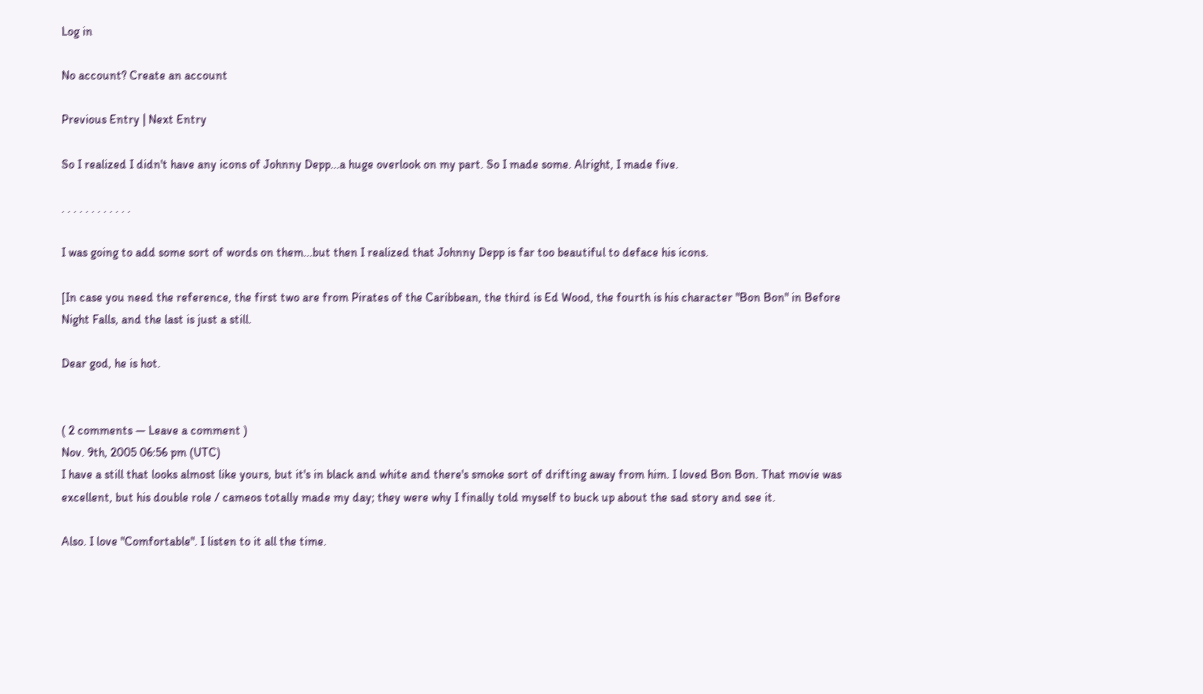Log in

No account? Create an account

Previous Entry | Next Entry

So I realized I didn't have any icons of Johnny Depp...a huge overlook on my part. So I made some. Alright, I made five.

. . . . . . . . . . . .

I was going to add some sort of words on them...but then I realized that Johnny Depp is far too beautiful to deface his icons.

[In case you need the reference, the first two are from Pirates of the Caribbean, the third is Ed Wood, the fourth is his character "Bon Bon" in Before Night Falls, and the last is just a still.

Dear god, he is hot.


( 2 comments — Leave a comment )
Nov. 9th, 2005 06:56 pm (UTC)
I have a still that looks almost like yours, but it's in black and white and there's smoke sort of drifting away from him. I loved Bon Bon. That movie was excellent, but his double role / cameos totally made my day; they were why I finally told myself to buck up about the sad story and see it.

Also. I love "Comfortable". I listen to it all the time.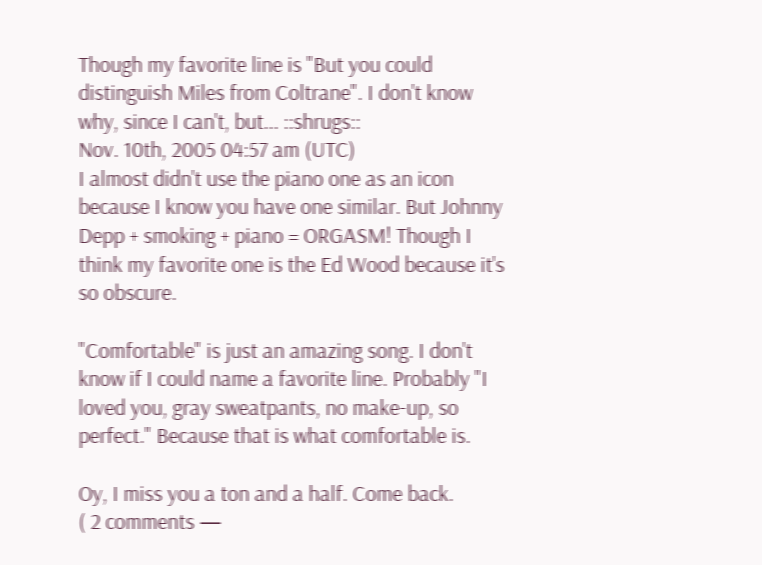Though my favorite line is "But you could distinguish Miles from Coltrane". I don't know why, since I can't, but... ::shrugs::
Nov. 10th, 2005 04:57 am (UTC)
I almost didn't use the piano one as an icon because I know you have one similar. But Johnny Depp + smoking + piano = ORGASM! Though I think my favorite one is the Ed Wood because it's so obscure.

"Comfortable" is just an amazing song. I don't know if I could name a favorite line. Probably "I loved you, gray sweatpants, no make-up, so perfect." Because that is what comfortable is.

Oy, I miss you a ton and a half. Come back.
( 2 comments —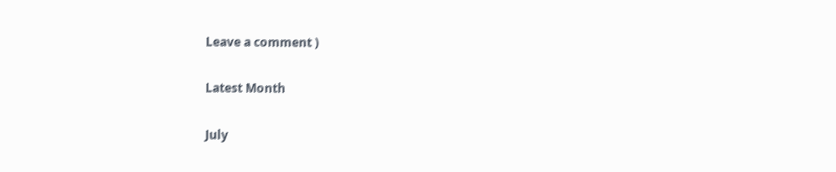Leave a comment )

Latest Month

July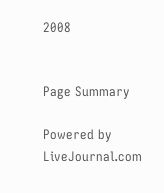2008


Page Summary

Powered by LiveJournal.com